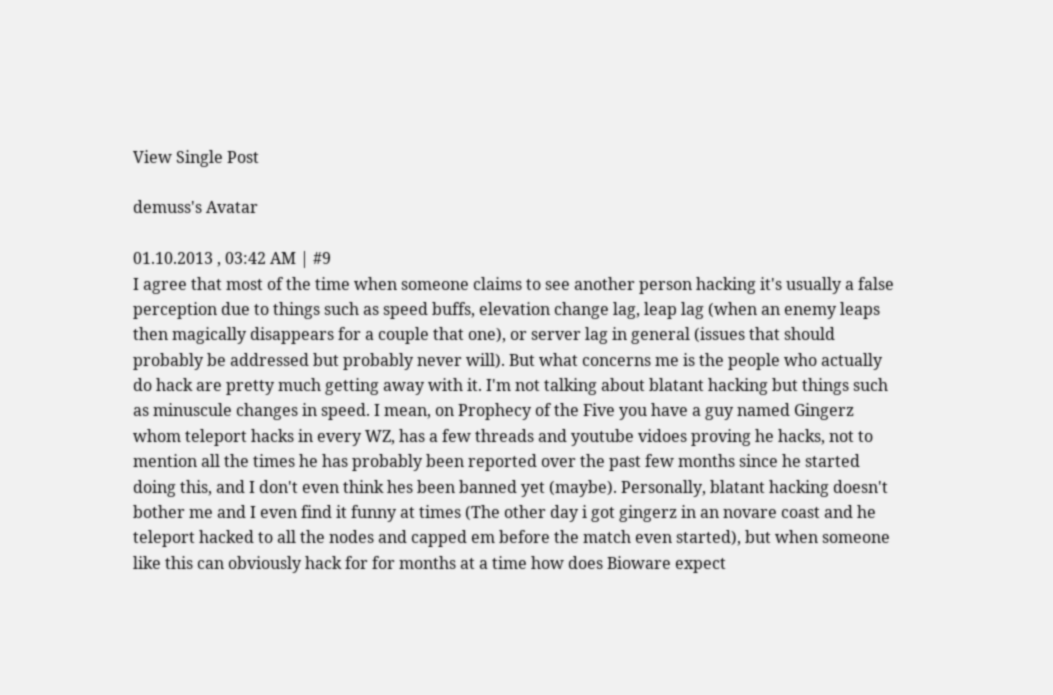View Single Post

demuss's Avatar

01.10.2013 , 03:42 AM | #9
I agree that most of the time when someone claims to see another person hacking it's usually a false perception due to things such as speed buffs, elevation change lag, leap lag (when an enemy leaps then magically disappears for a couple that one), or server lag in general (issues that should probably be addressed but probably never will). But what concerns me is the people who actually do hack are pretty much getting away with it. I'm not talking about blatant hacking but things such as minuscule changes in speed. I mean, on Prophecy of the Five you have a guy named Gingerz whom teleport hacks in every WZ, has a few threads and youtube vidoes proving he hacks, not to mention all the times he has probably been reported over the past few months since he started doing this, and I don't even think hes been banned yet (maybe). Personally, blatant hacking doesn't bother me and I even find it funny at times (The other day i got gingerz in an novare coast and he teleport hacked to all the nodes and capped em before the match even started), but when someone like this can obviously hack for for months at a time how does Bioware expect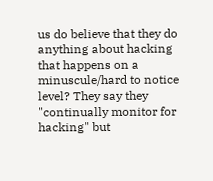us do believe that they do anything about hacking that happens on a minuscule/hard to notice level? They say they "continually monitor for hacking" but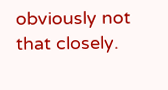obviously not that closely.